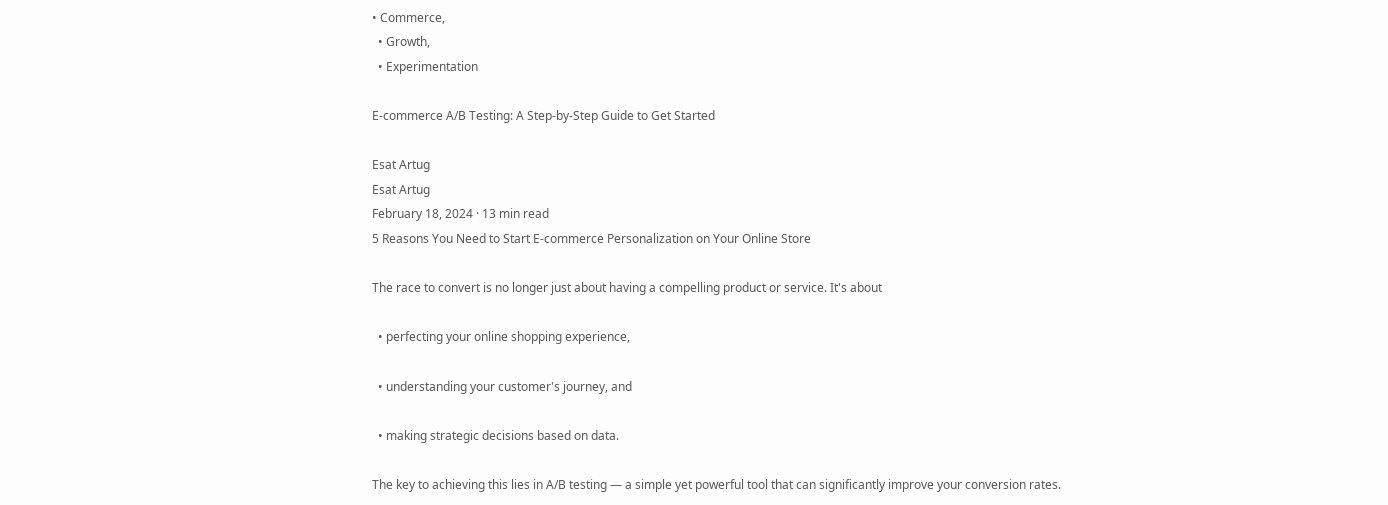• Commerce,
  • Growth,
  • Experimentation

E-commerce A/B Testing: A Step-by-Step Guide to Get Started

Esat Artug
Esat Artug
February 18, 2024 · 13 min read
5 Reasons You Need to Start E-commerce Personalization on Your Online Store

The race to convert is no longer just about having a compelling product or service. It's about

  • perfecting your online shopping experience,

  • understanding your customer's journey, and

  • making strategic decisions based on data.

The key to achieving this lies in A/B testing — a simple yet powerful tool that can significantly improve your conversion rates.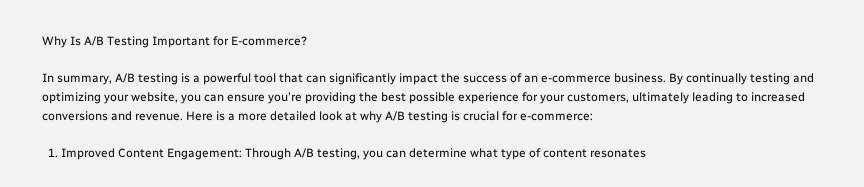Why Is A/B Testing Important for E-commerce?

In summary, A/B testing is a powerful tool that can significantly impact the success of an e-commerce business. By continually testing and optimizing your website, you can ensure you're providing the best possible experience for your customers, ultimately leading to increased conversions and revenue. Here is a more detailed look at why A/B testing is crucial for e-commerce:

  1. Improved Content Engagement: Through A/B testing, you can determine what type of content resonates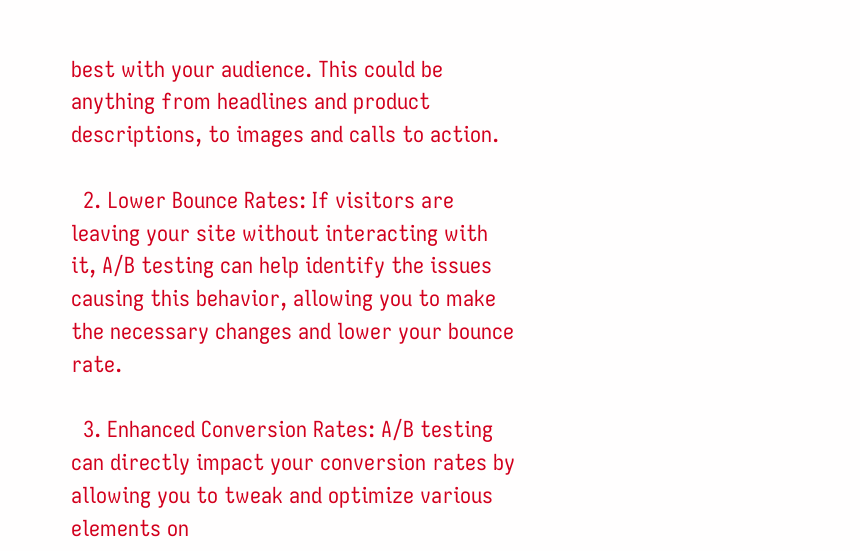best with your audience. This could be anything from headlines and product descriptions, to images and calls to action.

  2. Lower Bounce Rates: If visitors are leaving your site without interacting with it, A/B testing can help identify the issues causing this behavior, allowing you to make the necessary changes and lower your bounce rate.

  3. Enhanced Conversion Rates: A/B testing can directly impact your conversion rates by allowing you to tweak and optimize various elements on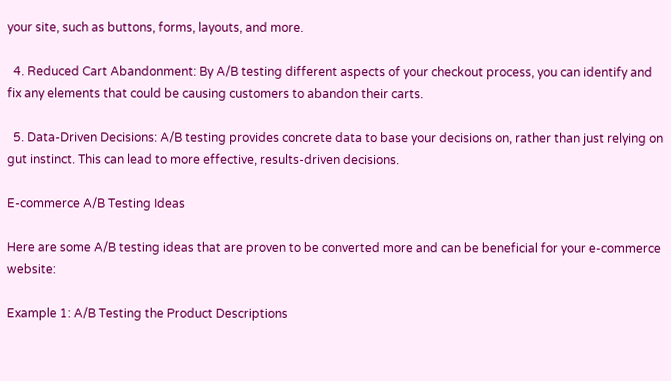your site, such as buttons, forms, layouts, and more.

  4. Reduced Cart Abandonment: By A/B testing different aspects of your checkout process, you can identify and fix any elements that could be causing customers to abandon their carts.

  5. Data-Driven Decisions: A/B testing provides concrete data to base your decisions on, rather than just relying on gut instinct. This can lead to more effective, results-driven decisions.

E-commerce A/B Testing Ideas

Here are some A/B testing ideas that are proven to be converted more and can be beneficial for your e-commerce website:

Example 1: A/B Testing the Product Descriptions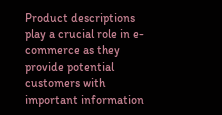Product descriptions play a crucial role in e-commerce as they provide potential customers with important information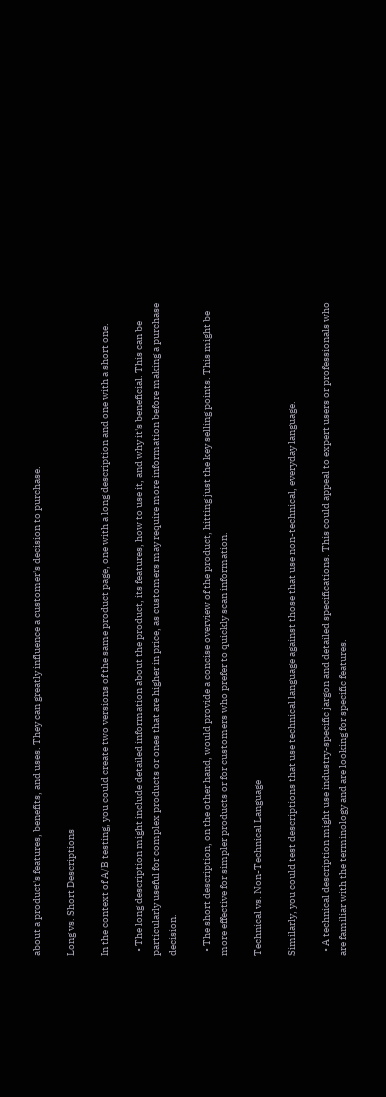about a product's features, benefits, and uses. They can greatly influence a customer's decision to purchase.

Long vs. Short Descriptions

In the context of A/B testing, you could create two versions of the same product page, one with a long description and one with a short one.

  • The long description might include detailed information about the product, its features, how to use it, and why it's beneficial. This can be particularly useful for complex products or ones that are higher in price, as customers may require more information before making a purchase decision.

  • The short description, on the other hand, would provide a concise overview of the product, hitting just the key selling points. This might be more effective for simpler products or for customers who prefer to quickly scan information.

Technical vs. Non-Technical Language

Similarly, you could test descriptions that use technical language against those that use non-technical, everyday language.

  • A technical description might use industry-specific jargon and detailed specifications. This could appeal to expert users or professionals who are familiar with the terminology and are looking for specific features.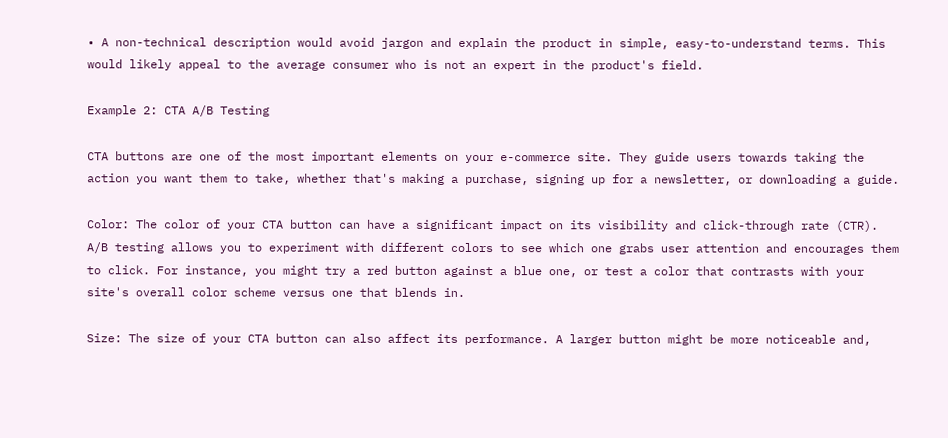• A non-technical description would avoid jargon and explain the product in simple, easy-to-understand terms. This would likely appeal to the average consumer who is not an expert in the product's field.

Example 2: CTA A/B Testing

CTA buttons are one of the most important elements on your e-commerce site. They guide users towards taking the action you want them to take, whether that's making a purchase, signing up for a newsletter, or downloading a guide.

Color: The color of your CTA button can have a significant impact on its visibility and click-through rate (CTR). A/B testing allows you to experiment with different colors to see which one grabs user attention and encourages them to click. For instance, you might try a red button against a blue one, or test a color that contrasts with your site's overall color scheme versus one that blends in.

Size: The size of your CTA button can also affect its performance. A larger button might be more noticeable and,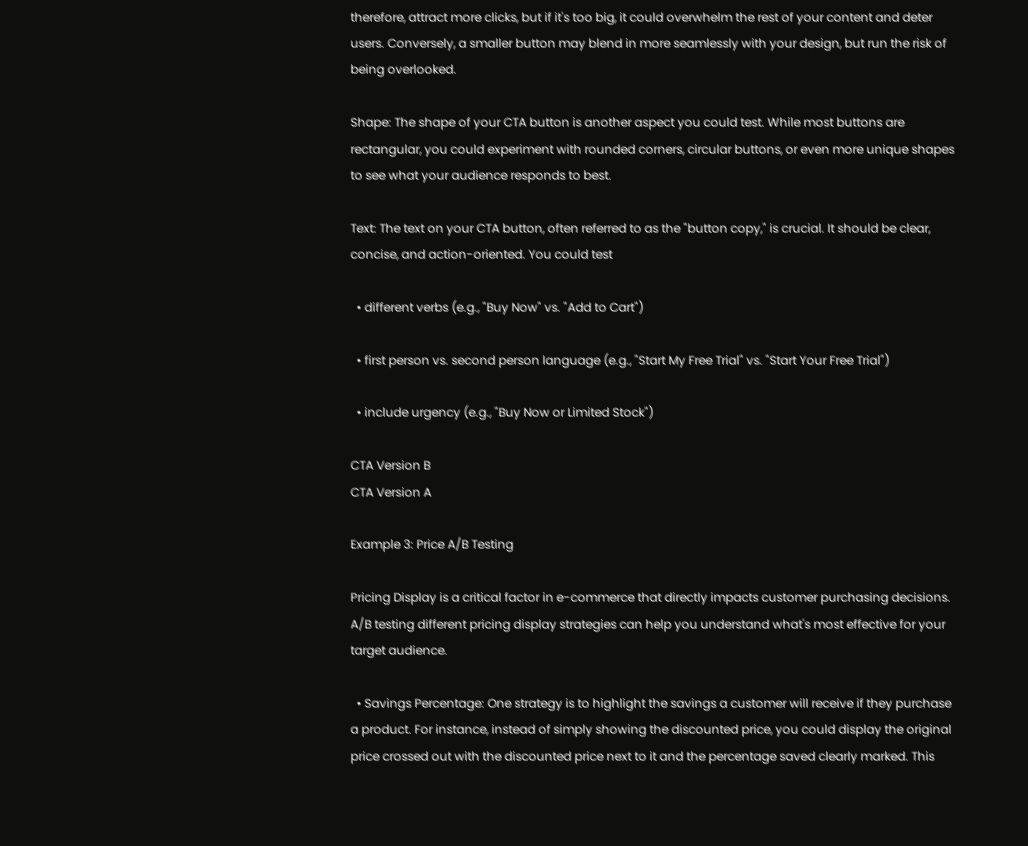therefore, attract more clicks, but if it's too big, it could overwhelm the rest of your content and deter users. Conversely, a smaller button may blend in more seamlessly with your design, but run the risk of being overlooked.

Shape: The shape of your CTA button is another aspect you could test. While most buttons are rectangular, you could experiment with rounded corners, circular buttons, or even more unique shapes to see what your audience responds to best.

Text: The text on your CTA button, often referred to as the "button copy," is crucial. It should be clear, concise, and action-oriented. You could test

  • different verbs (e.g., "Buy Now" vs. "Add to Cart")

  • first person vs. second person language (e.g., "Start My Free Trial" vs. "Start Your Free Trial")

  • include urgency (e.g., "Buy Now or Limited Stock")

CTA Version B
CTA Version A

Example 3: Price A/B Testing

Pricing Display is a critical factor in e-commerce that directly impacts customer purchasing decisions. A/B testing different pricing display strategies can help you understand what's most effective for your target audience.

  • Savings Percentage: One strategy is to highlight the savings a customer will receive if they purchase a product. For instance, instead of simply showing the discounted price, you could display the original price crossed out with the discounted price next to it and the percentage saved clearly marked. This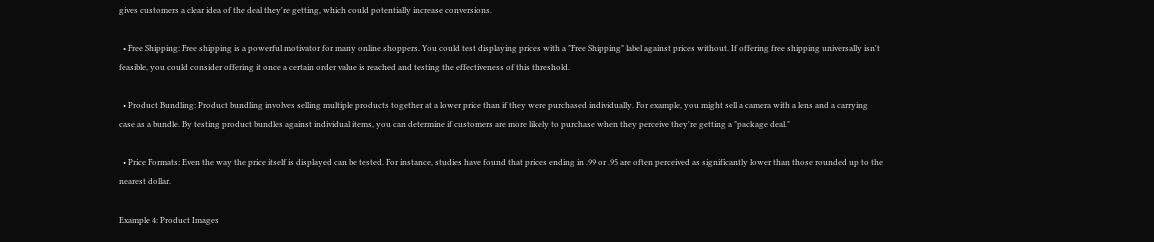gives customers a clear idea of the deal they're getting, which could potentially increase conversions.

  • Free Shipping: Free shipping is a powerful motivator for many online shoppers. You could test displaying prices with a "Free Shipping" label against prices without. If offering free shipping universally isn't feasible, you could consider offering it once a certain order value is reached and testing the effectiveness of this threshold.

  • Product Bundling: Product bundling involves selling multiple products together at a lower price than if they were purchased individually. For example, you might sell a camera with a lens and a carrying case as a bundle. By testing product bundles against individual items, you can determine if customers are more likely to purchase when they perceive they're getting a "package deal."

  • Price Formats: Even the way the price itself is displayed can be tested. For instance, studies have found that prices ending in .99 or .95 are often perceived as significantly lower than those rounded up to the nearest dollar.

Example 4: Product Images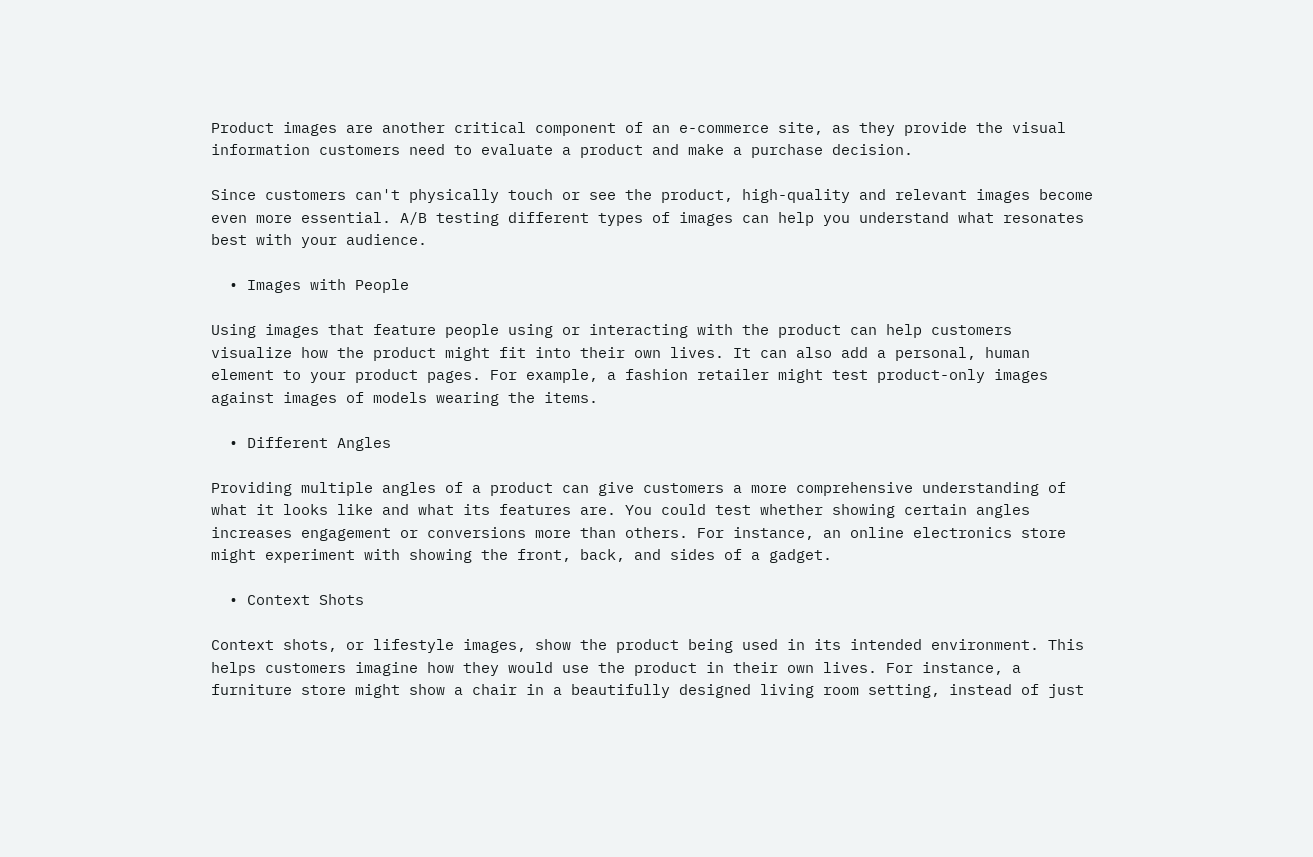Product images are another critical component of an e-commerce site, as they provide the visual information customers need to evaluate a product and make a purchase decision.

Since customers can't physically touch or see the product, high-quality and relevant images become even more essential. A/B testing different types of images can help you understand what resonates best with your audience.

  • Images with People

Using images that feature people using or interacting with the product can help customers visualize how the product might fit into their own lives. It can also add a personal, human element to your product pages. For example, a fashion retailer might test product-only images against images of models wearing the items.

  • Different Angles

Providing multiple angles of a product can give customers a more comprehensive understanding of what it looks like and what its features are. You could test whether showing certain angles increases engagement or conversions more than others. For instance, an online electronics store might experiment with showing the front, back, and sides of a gadget.

  • Context Shots

Context shots, or lifestyle images, show the product being used in its intended environment. This helps customers imagine how they would use the product in their own lives. For instance, a furniture store might show a chair in a beautifully designed living room setting, instead of just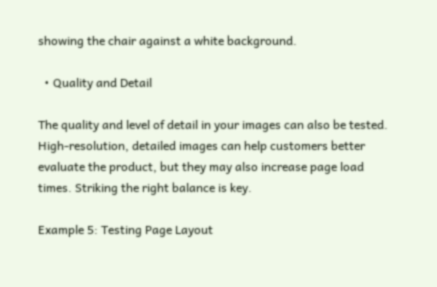showing the chair against a white background.

  • Quality and Detail

The quality and level of detail in your images can also be tested. High-resolution, detailed images can help customers better evaluate the product, but they may also increase page load times. Striking the right balance is key.

Example 5: Testing Page Layout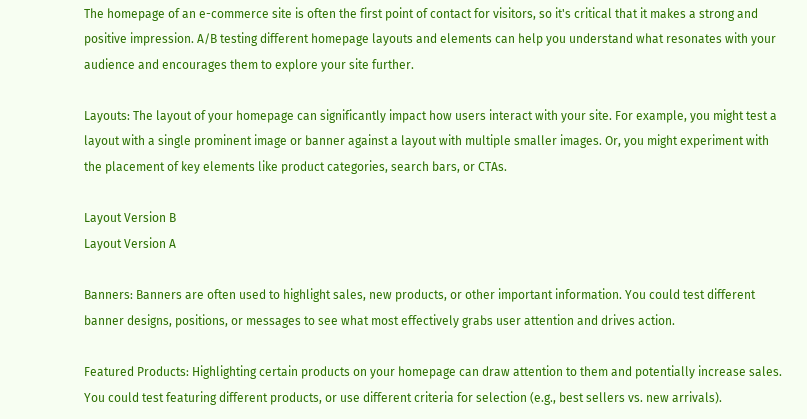The homepage of an e-commerce site is often the first point of contact for visitors, so it's critical that it makes a strong and positive impression. A/B testing different homepage layouts and elements can help you understand what resonates with your audience and encourages them to explore your site further.

Layouts: The layout of your homepage can significantly impact how users interact with your site. For example, you might test a layout with a single prominent image or banner against a layout with multiple smaller images. Or, you might experiment with the placement of key elements like product categories, search bars, or CTAs.

Layout Version B
Layout Version A

Banners: Banners are often used to highlight sales, new products, or other important information. You could test different banner designs, positions, or messages to see what most effectively grabs user attention and drives action.

Featured Products: Highlighting certain products on your homepage can draw attention to them and potentially increase sales. You could test featuring different products, or use different criteria for selection (e.g., best sellers vs. new arrivals).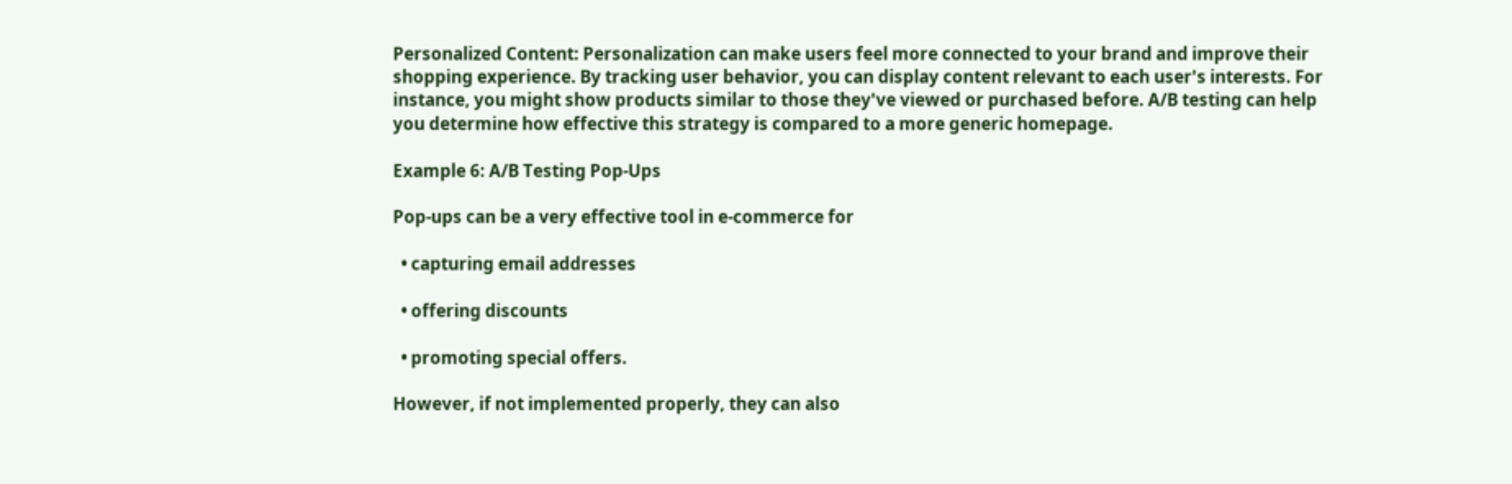Personalized Content: Personalization can make users feel more connected to your brand and improve their shopping experience. By tracking user behavior, you can display content relevant to each user's interests. For instance, you might show products similar to those they've viewed or purchased before. A/B testing can help you determine how effective this strategy is compared to a more generic homepage.

Example 6: A/B Testing Pop-Ups

Pop-ups can be a very effective tool in e-commerce for

  • capturing email addresses

  • offering discounts

  • promoting special offers.

However, if not implemented properly, they can also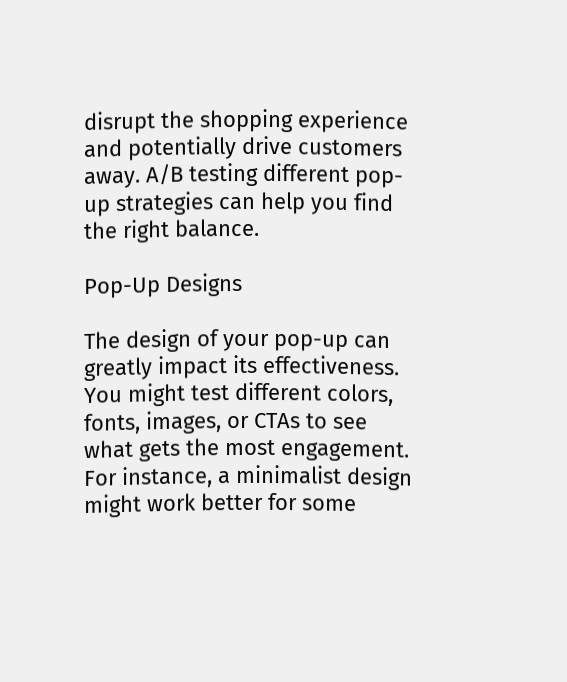disrupt the shopping experience and potentially drive customers away. A/B testing different pop-up strategies can help you find the right balance.

Pop-Up Designs

The design of your pop-up can greatly impact its effectiveness. You might test different colors, fonts, images, or CTAs to see what gets the most engagement. For instance, a minimalist design might work better for some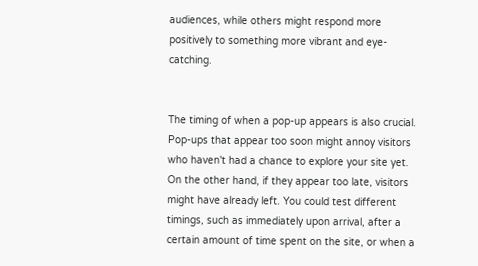audiences, while others might respond more positively to something more vibrant and eye-catching.


The timing of when a pop-up appears is also crucial. Pop-ups that appear too soon might annoy visitors who haven't had a chance to explore your site yet. On the other hand, if they appear too late, visitors might have already left. You could test different timings, such as immediately upon arrival, after a certain amount of time spent on the site, or when a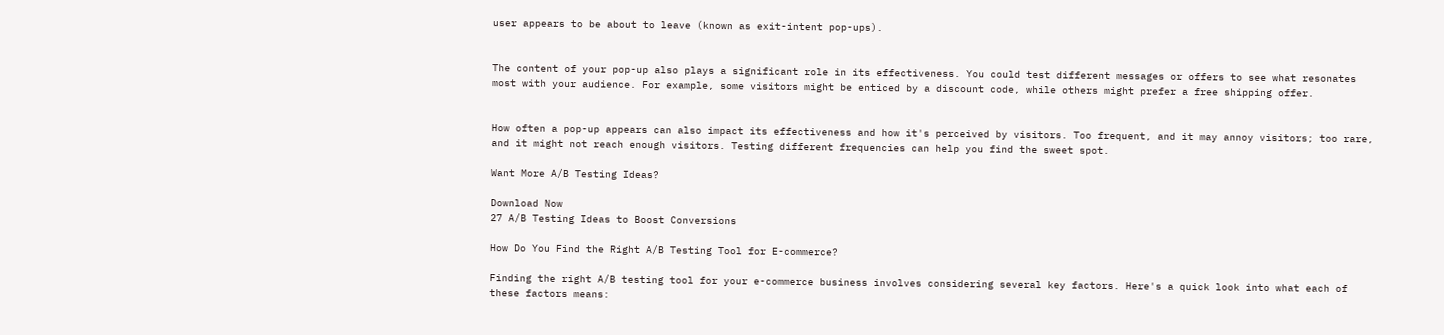user appears to be about to leave (known as exit-intent pop-ups).


The content of your pop-up also plays a significant role in its effectiveness. You could test different messages or offers to see what resonates most with your audience. For example, some visitors might be enticed by a discount code, while others might prefer a free shipping offer.


How often a pop-up appears can also impact its effectiveness and how it's perceived by visitors. Too frequent, and it may annoy visitors; too rare, and it might not reach enough visitors. Testing different frequencies can help you find the sweet spot.

Want More A/B Testing Ideas?

Download Now
27 A/B Testing Ideas to Boost Conversions

How Do You Find the Right A/B Testing Tool for E-commerce?

Finding the right A/B testing tool for your e-commerce business involves considering several key factors. Here's a quick look into what each of these factors means: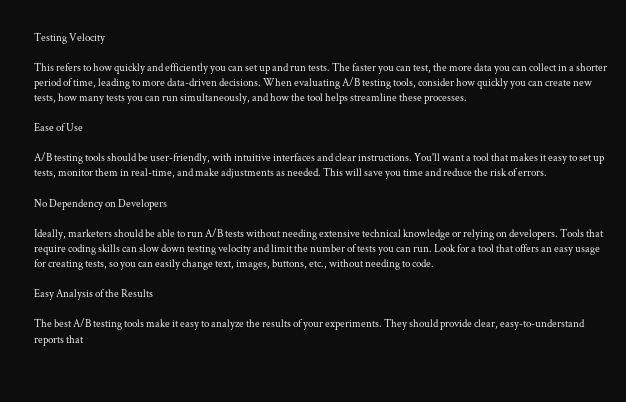Testing Velocity

This refers to how quickly and efficiently you can set up and run tests. The faster you can test, the more data you can collect in a shorter period of time, leading to more data-driven decisions. When evaluating A/B testing tools, consider how quickly you can create new tests, how many tests you can run simultaneously, and how the tool helps streamline these processes.

Ease of Use

A/B testing tools should be user-friendly, with intuitive interfaces and clear instructions. You'll want a tool that makes it easy to set up tests, monitor them in real-time, and make adjustments as needed. This will save you time and reduce the risk of errors.

No Dependency on Developers

Ideally, marketers should be able to run A/B tests without needing extensive technical knowledge or relying on developers. Tools that require coding skills can slow down testing velocity and limit the number of tests you can run. Look for a tool that offers an easy usage for creating tests, so you can easily change text, images, buttons, etc., without needing to code.

Easy Analysis of the Results

The best A/B testing tools make it easy to analyze the results of your experiments. They should provide clear, easy-to-understand reports that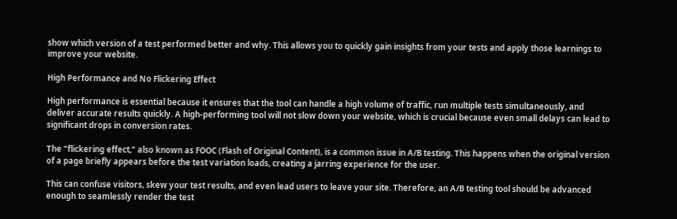show which version of a test performed better and why. This allows you to quickly gain insights from your tests and apply those learnings to improve your website.

High Performance and No Flickering Effect

High performance is essential because it ensures that the tool can handle a high volume of traffic, run multiple tests simultaneously, and deliver accurate results quickly. A high-performing tool will not slow down your website, which is crucial because even small delays can lead to significant drops in conversion rates.

The "flickering effect," also known as FOOC (Flash of Original Content), is a common issue in A/B testing. This happens when the original version of a page briefly appears before the test variation loads, creating a jarring experience for the user.

This can confuse visitors, skew your test results, and even lead users to leave your site. Therefore, an A/B testing tool should be advanced enough to seamlessly render the test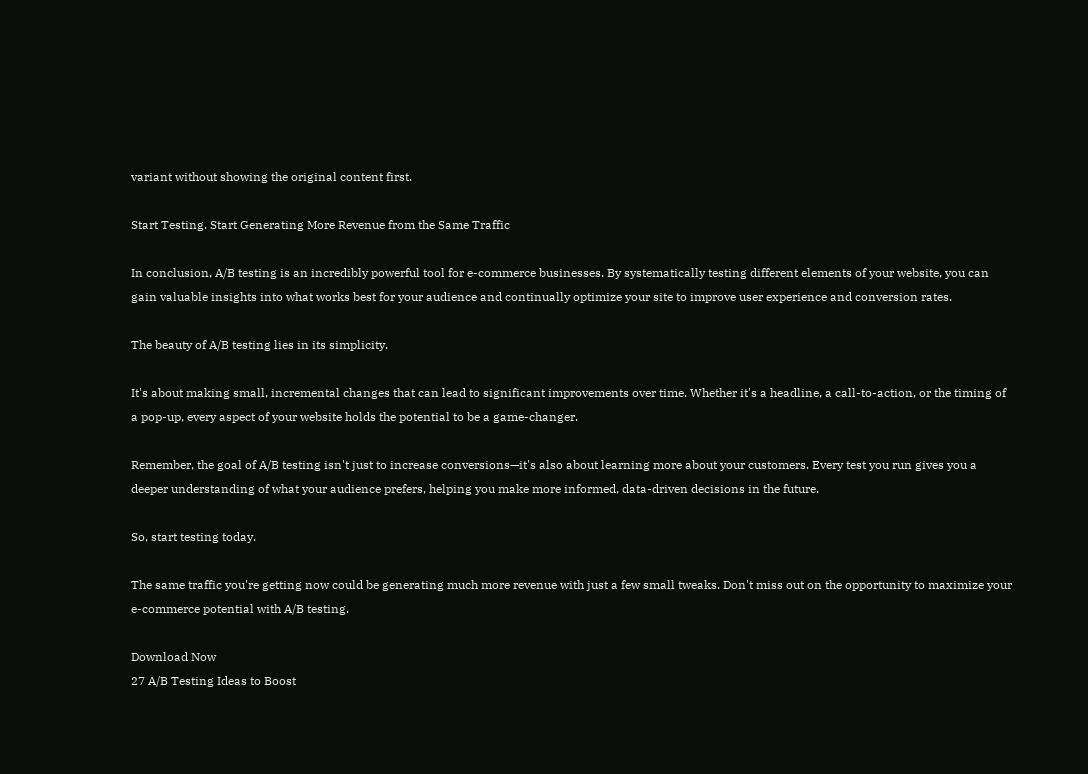variant without showing the original content first.

Start Testing. Start Generating More Revenue from the Same Traffic

In conclusion, A/B testing is an incredibly powerful tool for e-commerce businesses. By systematically testing different elements of your website, you can gain valuable insights into what works best for your audience and continually optimize your site to improve user experience and conversion rates.

The beauty of A/B testing lies in its simplicity.

It's about making small, incremental changes that can lead to significant improvements over time. Whether it's a headline, a call-to-action, or the timing of a pop-up, every aspect of your website holds the potential to be a game-changer.

Remember, the goal of A/B testing isn't just to increase conversions—it's also about learning more about your customers. Every test you run gives you a deeper understanding of what your audience prefers, helping you make more informed, data-driven decisions in the future.

So, start testing today.

The same traffic you're getting now could be generating much more revenue with just a few small tweaks. Don't miss out on the opportunity to maximize your e-commerce potential with A/B testing.

Download Now
27 A/B Testing Ideas to Boost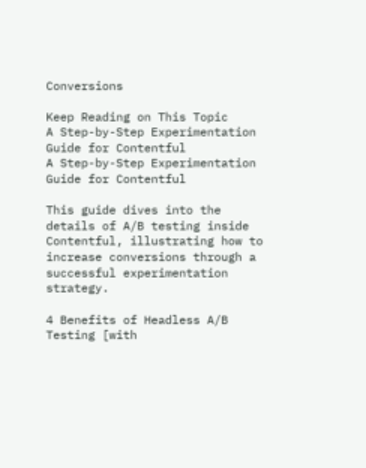Conversions

Keep Reading on This Topic
A Step-by-Step Experimentation Guide for Contentful
A Step-by-Step Experimentation Guide for Contentful

This guide dives into the details of A/B testing inside Contentful, illustrating how to increase conversions through a successful experimentation strategy.

4 Benefits of Headless A/B Testing [with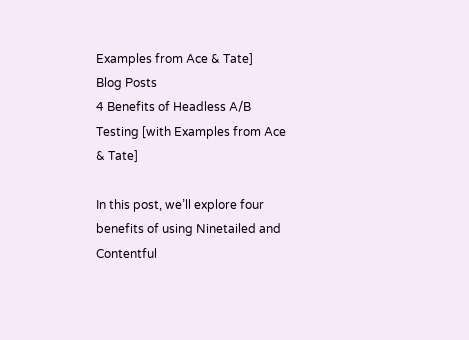Examples from Ace & Tate]
Blog Posts
4 Benefits of Headless A/B Testing [with Examples from Ace & Tate]

In this post, we’ll explore four benefits of using Ninetailed and Contentful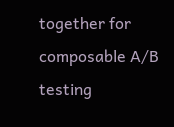together for composable A/B testing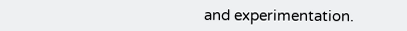and experimentation.